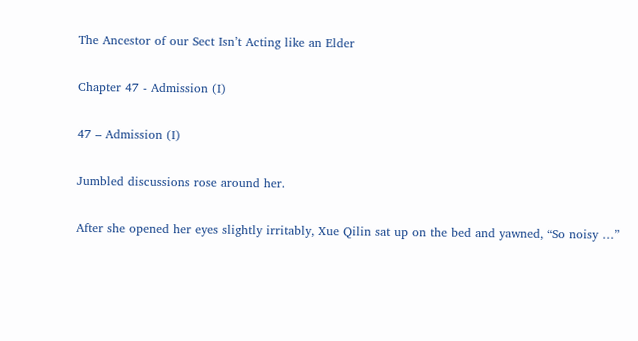The Ancestor of our Sect Isn’t Acting like an Elder

Chapter 47 - Admission (I)

47 – Admission (I)

Jumbled discussions rose around her.

After she opened her eyes slightly irritably, Xue Qilin sat up on the bed and yawned, “So noisy …”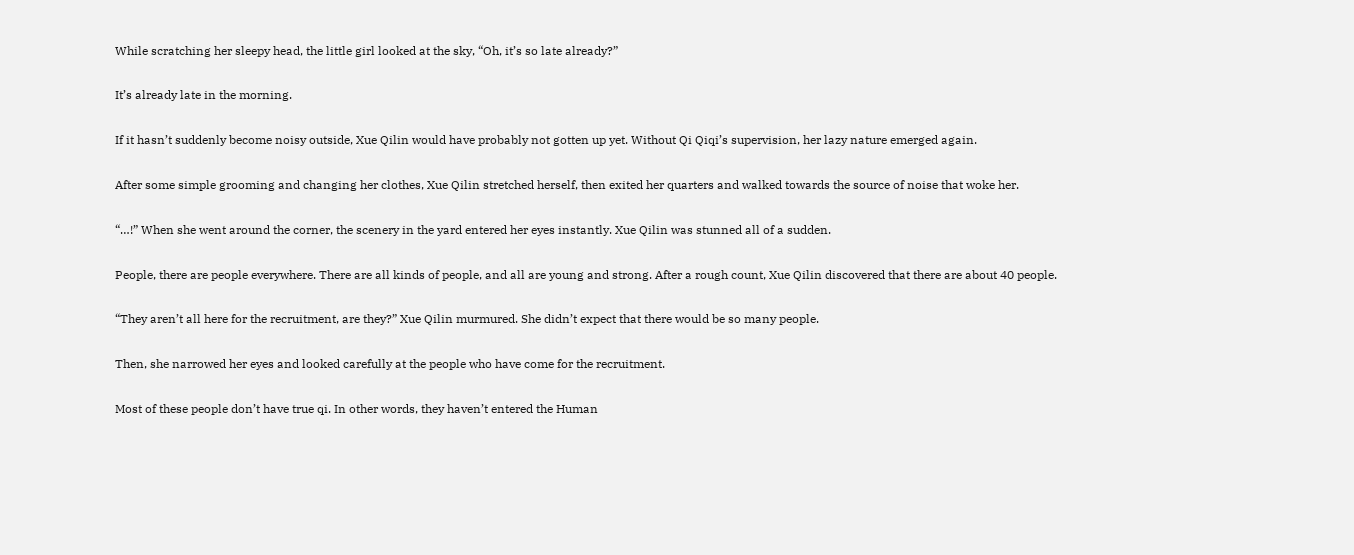While scratching her sleepy head, the little girl looked at the sky, “Oh, it’s so late already?”

It’s already late in the morning.

If it hasn’t suddenly become noisy outside, Xue Qilin would have probably not gotten up yet. Without Qi Qiqi’s supervision, her lazy nature emerged again.

After some simple grooming and changing her clothes, Xue Qilin stretched herself, then exited her quarters and walked towards the source of noise that woke her.

“…!” When she went around the corner, the scenery in the yard entered her eyes instantly. Xue Qilin was stunned all of a sudden.

People, there are people everywhere. There are all kinds of people, and all are young and strong. After a rough count, Xue Qilin discovered that there are about 40 people.

“They aren’t all here for the recruitment, are they?” Xue Qilin murmured. She didn’t expect that there would be so many people.

Then, she narrowed her eyes and looked carefully at the people who have come for the recruitment.

Most of these people don’t have true qi. In other words, they haven’t entered the Human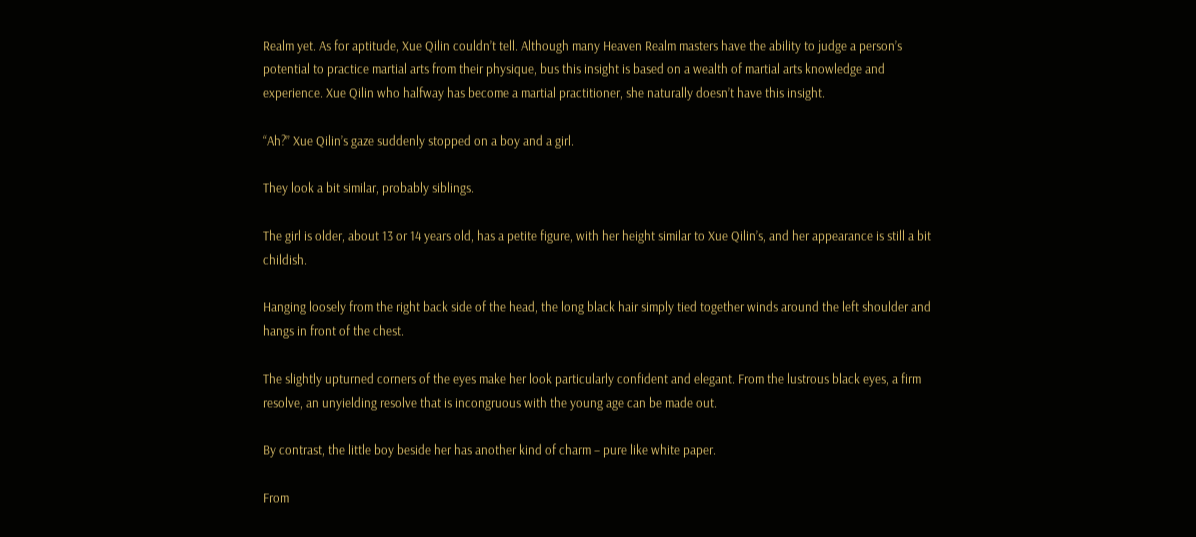Realm yet. As for aptitude, Xue Qilin couldn’t tell. Although many Heaven Realm masters have the ability to judge a person’s potential to practice martial arts from their physique, bus this insight is based on a wealth of martial arts knowledge and experience. Xue Qilin who halfway has become a martial practitioner, she naturally doesn’t have this insight.

“Ah?” Xue Qilin’s gaze suddenly stopped on a boy and a girl.

They look a bit similar, probably siblings.

The girl is older, about 13 or 14 years old, has a petite figure, with her height similar to Xue Qilin’s, and her appearance is still a bit childish.

Hanging loosely from the right back side of the head, the long black hair simply tied together winds around the left shoulder and hangs in front of the chest.

The slightly upturned corners of the eyes make her look particularly confident and elegant. From the lustrous black eyes, a firm resolve, an unyielding resolve that is incongruous with the young age can be made out.

By contrast, the little boy beside her has another kind of charm – pure like white paper.

From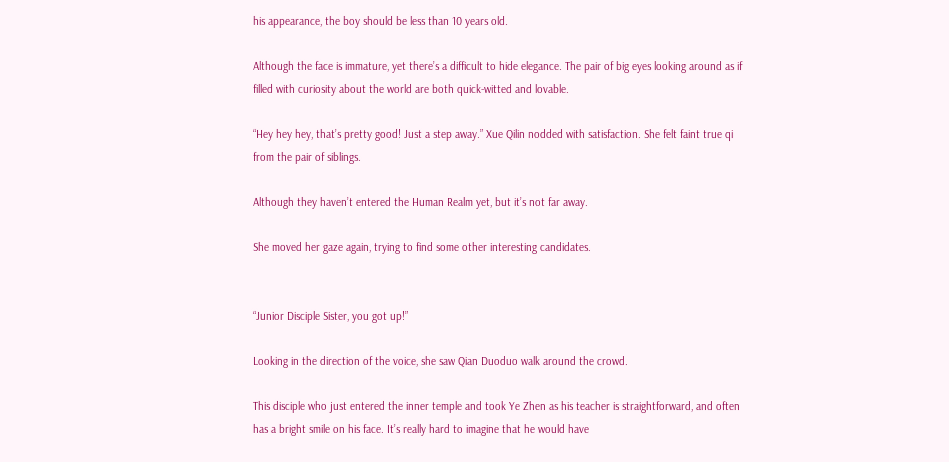his appearance, the boy should be less than 10 years old.

Although the face is immature, yet there’s a difficult to hide elegance. The pair of big eyes looking around as if filled with curiosity about the world are both quick-witted and lovable.

“Hey hey hey, that’s pretty good! Just a step away.” Xue Qilin nodded with satisfaction. She felt faint true qi from the pair of siblings.

Although they haven’t entered the Human Realm yet, but it’s not far away.

She moved her gaze again, trying to find some other interesting candidates.


“Junior Disciple Sister, you got up!”

Looking in the direction of the voice, she saw Qian Duoduo walk around the crowd.

This disciple who just entered the inner temple and took Ye Zhen as his teacher is straightforward, and often has a bright smile on his face. It’s really hard to imagine that he would have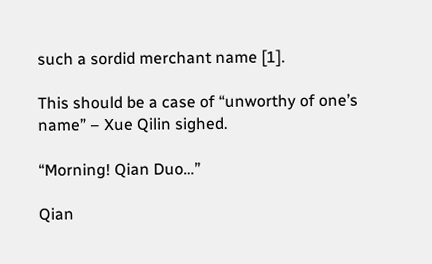such a sordid merchant name [1].

This should be a case of “unworthy of one’s name” – Xue Qilin sighed.

“Morning! Qian Duo…”

Qian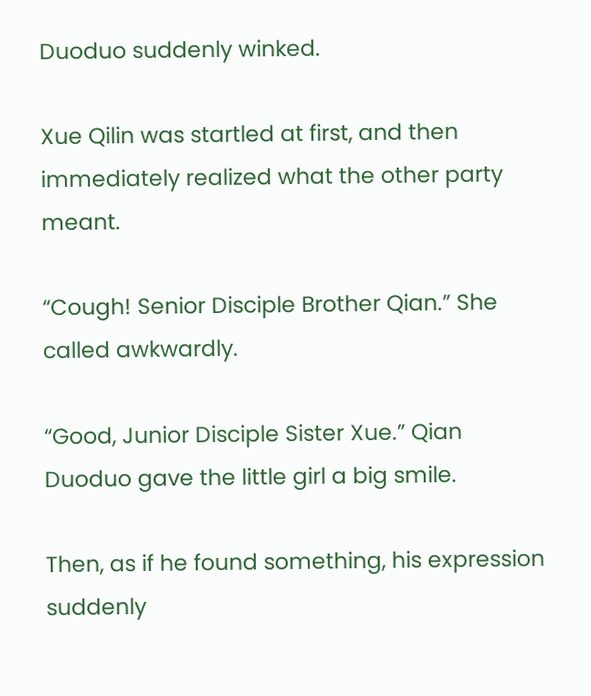Duoduo suddenly winked.

Xue Qilin was startled at first, and then immediately realized what the other party meant.

“Cough! Senior Disciple Brother Qian.” She called awkwardly.

“Good, Junior Disciple Sister Xue.” Qian Duoduo gave the little girl a big smile.

Then, as if he found something, his expression suddenly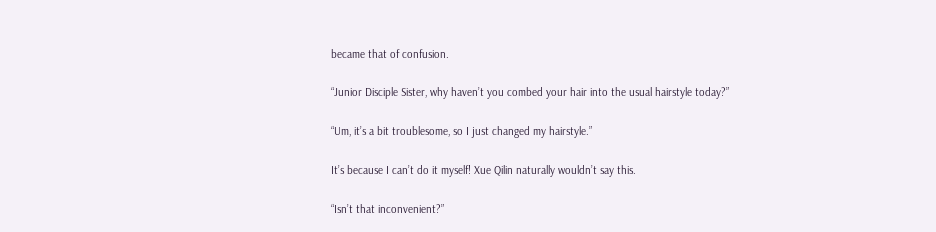became that of confusion.

“Junior Disciple Sister, why haven’t you combed your hair into the usual hairstyle today?”

“Um, it’s a bit troublesome, so I just changed my hairstyle.”

It’s because I can’t do it myself! Xue Qilin naturally wouldn’t say this.

“Isn’t that inconvenient?”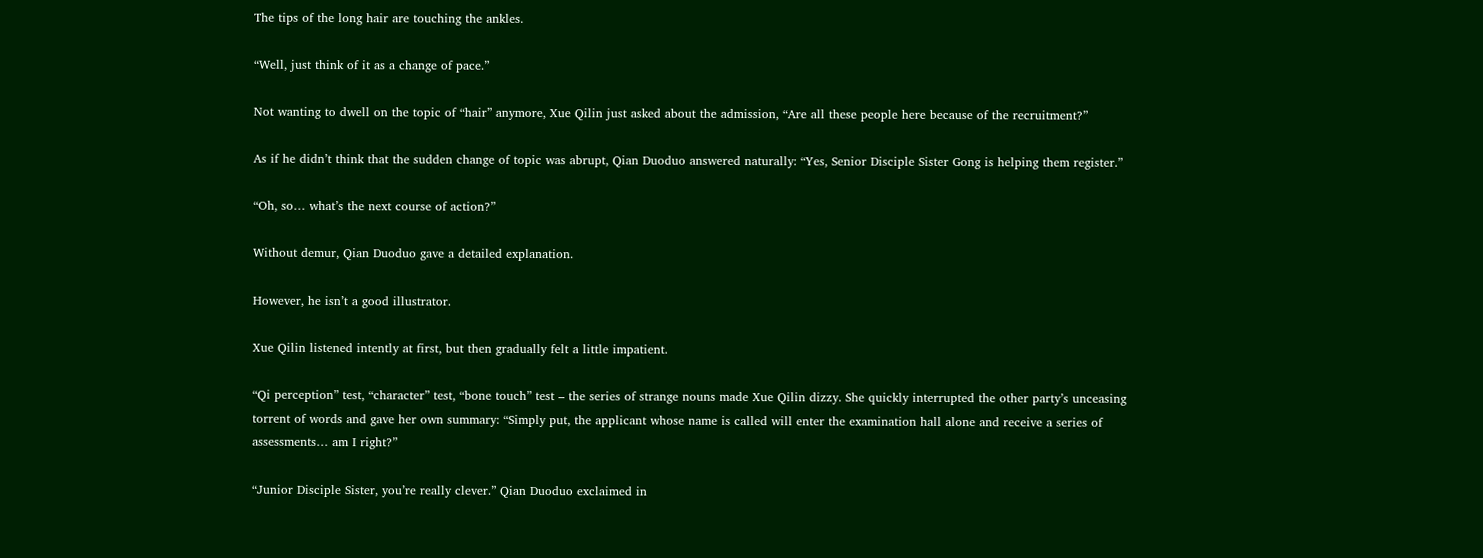The tips of the long hair are touching the ankles.

“Well, just think of it as a change of pace.”

Not wanting to dwell on the topic of “hair” anymore, Xue Qilin just asked about the admission, “Are all these people here because of the recruitment?”

As if he didn’t think that the sudden change of topic was abrupt, Qian Duoduo answered naturally: “Yes, Senior Disciple Sister Gong is helping them register.”

“Oh, so… what’s the next course of action?”

Without demur, Qian Duoduo gave a detailed explanation.

However, he isn’t a good illustrator.

Xue Qilin listened intently at first, but then gradually felt a little impatient.

“Qi perception” test, “character” test, “bone touch” test – the series of strange nouns made Xue Qilin dizzy. She quickly interrupted the other party’s unceasing torrent of words and gave her own summary: “Simply put, the applicant whose name is called will enter the examination hall alone and receive a series of assessments… am I right?”

“Junior Disciple Sister, you’re really clever.” Qian Duoduo exclaimed in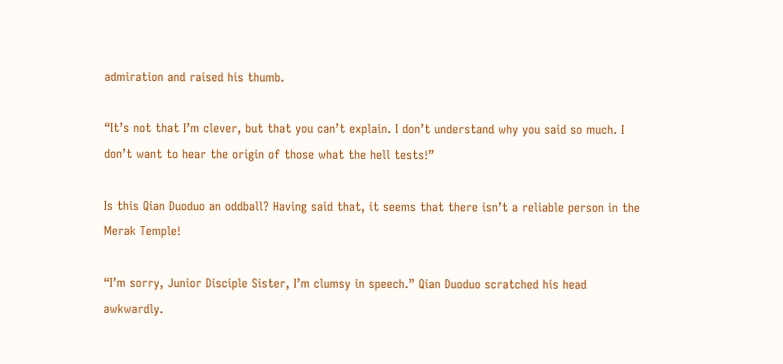admiration and raised his thumb.

“It’s not that I’m clever, but that you can’t explain. I don’t understand why you said so much. I don’t want to hear the origin of those what the hell tests!”

Is this Qian Duoduo an oddball? Having said that, it seems that there isn’t a reliable person in the Merak Temple!

“I’m sorry, Junior Disciple Sister, I’m clumsy in speech.” Qian Duoduo scratched his head awkwardly.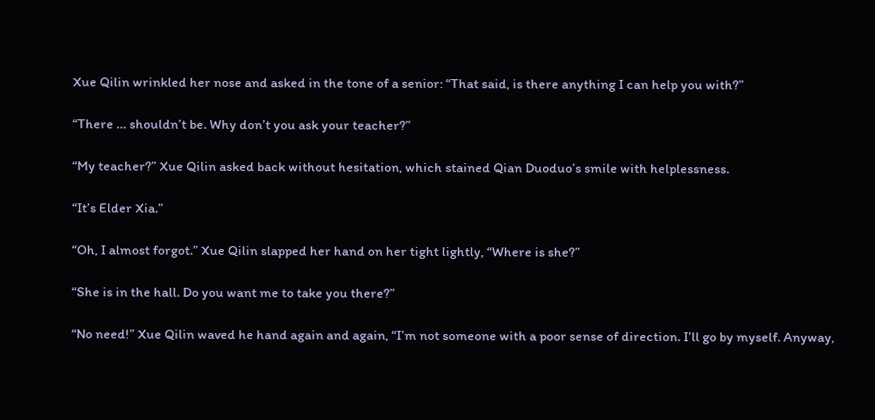Xue Qilin wrinkled her nose and asked in the tone of a senior: “That said, is there anything I can help you with?”

“There … shouldn’t be. Why don’t you ask your teacher?”

“My teacher?” Xue Qilin asked back without hesitation, which stained Qian Duoduo’s smile with helplessness.

“It’s Elder Xia.”

“Oh, I almost forgot.” Xue Qilin slapped her hand on her tight lightly, “Where is she?”

“She is in the hall. Do you want me to take you there?”

“No need!” Xue Qilin waved he hand again and again, “I’m not someone with a poor sense of direction. I’ll go by myself. Anyway,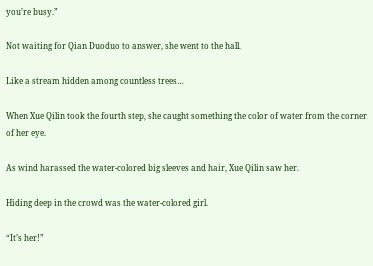you’re busy.”

Not waiting for Qian Duoduo to answer, she went to the hall.

Like a stream hidden among countless trees…

When Xue Qilin took the fourth step, she caught something the color of water from the corner of her eye.

As wind harassed the water-colored big sleeves and hair, Xue Qilin saw her.

Hiding deep in the crowd was the water-colored girl.

“It’s her!”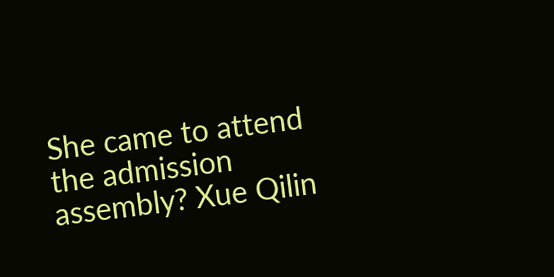She came to attend the admission assembly? Xue Qilin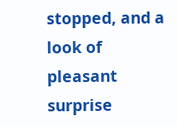stopped, and a look of pleasant surprise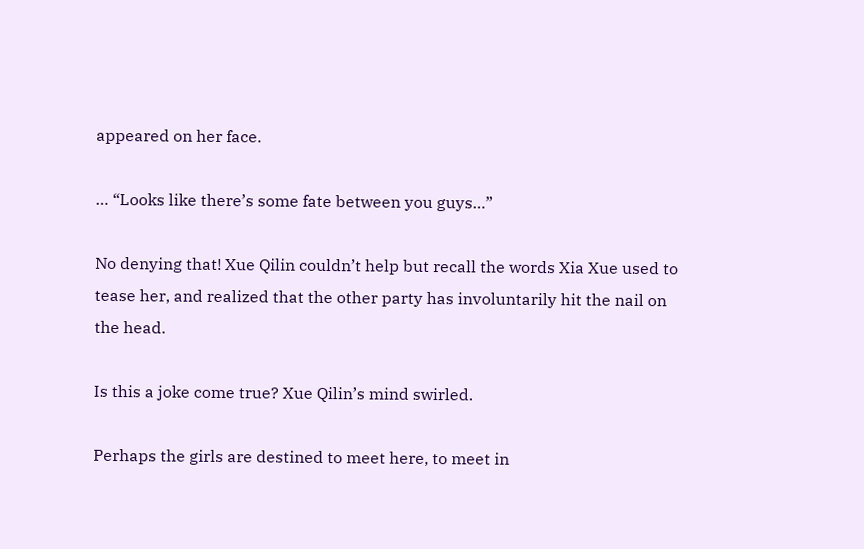appeared on her face.

… “Looks like there’s some fate between you guys…”

No denying that! Xue Qilin couldn’t help but recall the words Xia Xue used to tease her, and realized that the other party has involuntarily hit the nail on the head.

Is this a joke come true? Xue Qilin’s mind swirled.

Perhaps the girls are destined to meet here, to meet in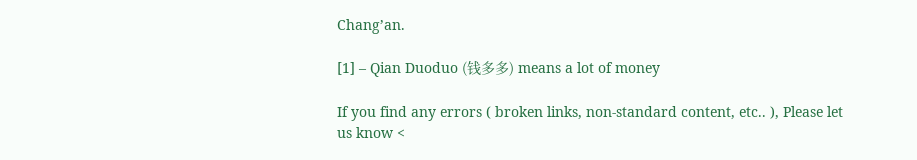Chang’an.

[1] – Qian Duoduo (钱多多) means a lot of money

If you find any errors ( broken links, non-standard content, etc.. ), Please let us know <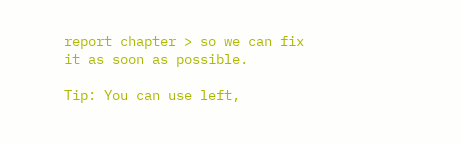report chapter > so we can fix it as soon as possible.

Tip: You can use left,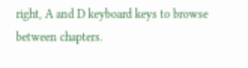right, A and D keyboard keys to browse between chapters.